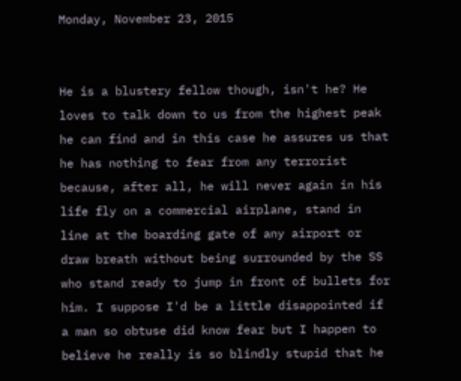Monday, November 23, 2015


He is a blustery fellow though, isn't he? He loves to talk down to us from the highest peak he can find and in this case he assures us that he has nothing to fear from any terrorist because, after all, he will never again in his life fly on a commercial airplane, stand in line at the boarding gate of any airport or draw breath without being surrounded by the SS who stand ready to jump in front of bullets for him. I suppose I'd be a little disappointed if a man so obtuse did know fear but I happen to believe he really is so blindly stupid that he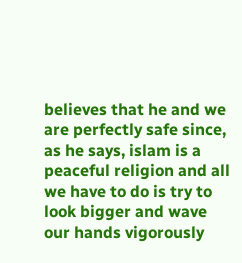believes that he and we are perfectly safe since, as he says, islam is a peaceful religion and all we have to do is try to look bigger and wave our hands vigorously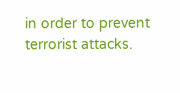in order to prevent terrorist attacks.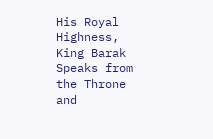His Royal Highness, King Barak Speaks from the Throne and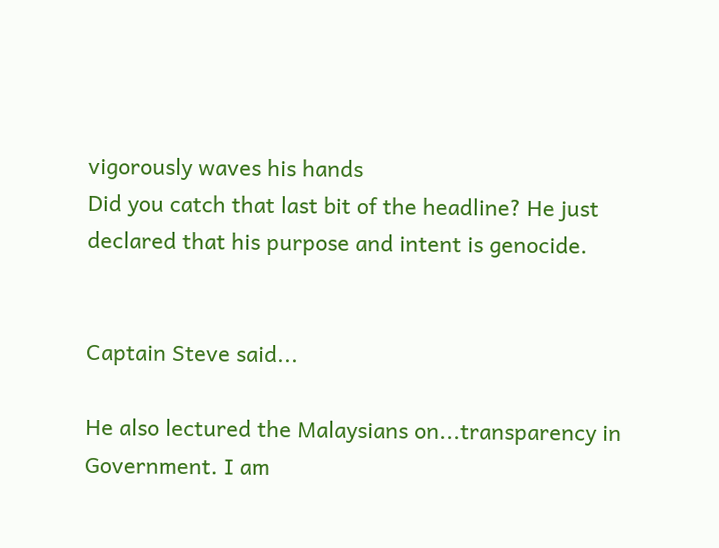vigorously waves his hands
Did you catch that last bit of the headline? He just declared that his purpose and intent is genocide.


Captain Steve said...

He also lectured the Malaysians on...transparency in Government. I am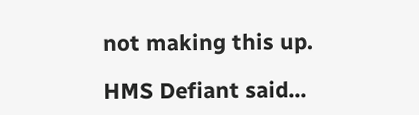not making this up.

HMS Defiant said...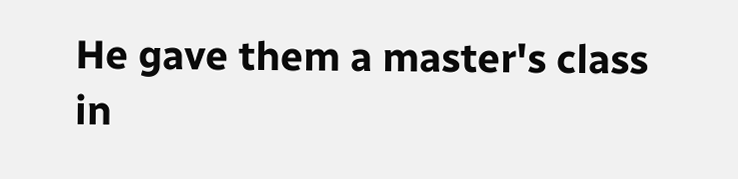He gave them a master's class in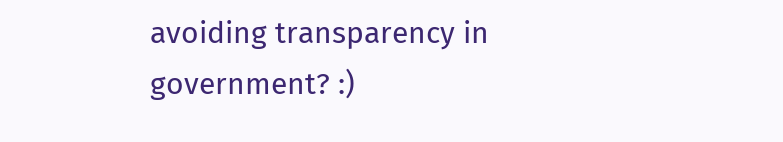avoiding transparency in government? :)